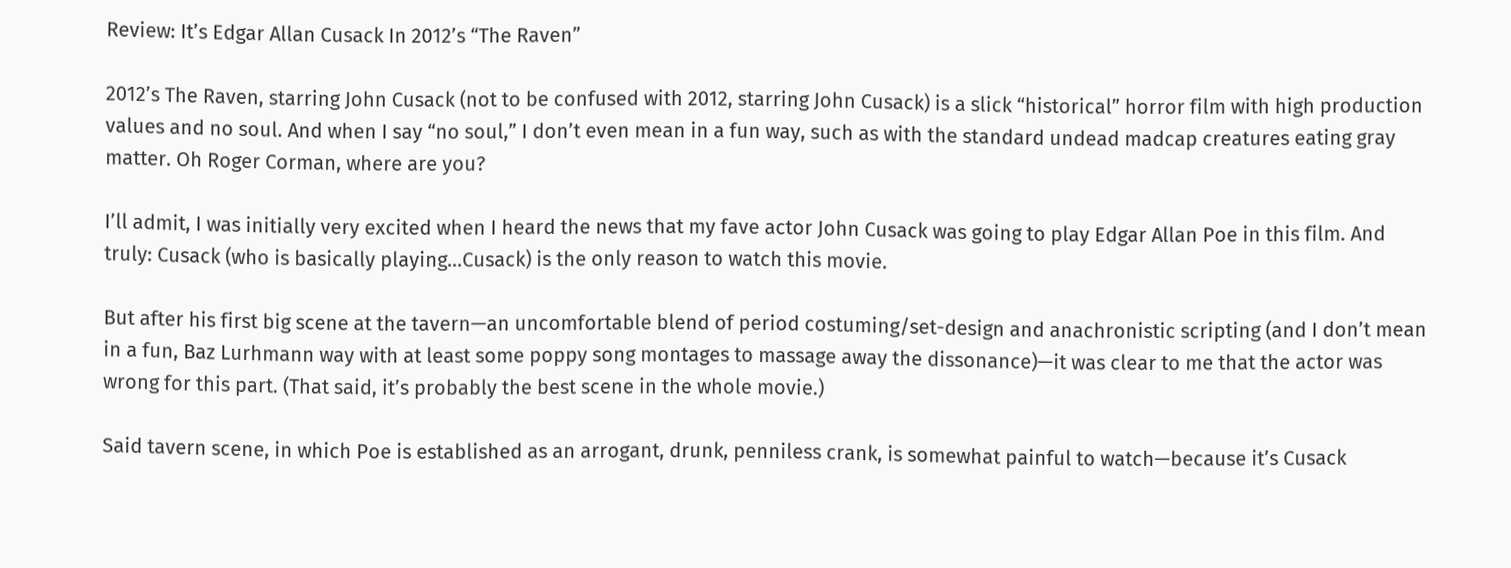Review: It’s Edgar Allan Cusack In 2012’s “The Raven”

2012’s The Raven, starring John Cusack (not to be confused with 2012, starring John Cusack) is a slick “historical” horror film with high production values and no soul. And when I say “no soul,” I don’t even mean in a fun way, such as with the standard undead madcap creatures eating gray matter. Oh Roger Corman, where are you?

I’ll admit, I was initially very excited when I heard the news that my fave actor John Cusack was going to play Edgar Allan Poe in this film. And truly: Cusack (who is basically playing…Cusack) is the only reason to watch this movie.

But after his first big scene at the tavern—an uncomfortable blend of period costuming/set-design and anachronistic scripting (and I don’t mean in a fun, Baz Lurhmann way with at least some poppy song montages to massage away the dissonance)—it was clear to me that the actor was wrong for this part. (That said, it’s probably the best scene in the whole movie.)

Said tavern scene, in which Poe is established as an arrogant, drunk, penniless crank, is somewhat painful to watch—because it’s Cusack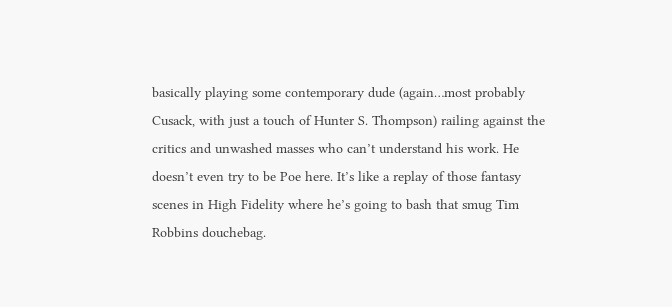basically playing some contemporary dude (again…most probably Cusack, with just a touch of Hunter S. Thompson) railing against the critics and unwashed masses who can’t understand his work. He doesn’t even try to be Poe here. It’s like a replay of those fantasy scenes in High Fidelity where he’s going to bash that smug Tim Robbins douchebag.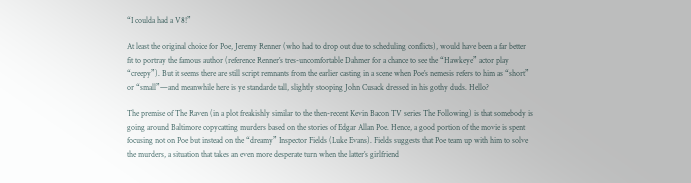“I coulda had a V8!”

At least the original choice for Poe, Jeremy Renner (who had to drop out due to scheduling conflicts), would have been a far better fit to portray the famous author (reference Renner’s tres-uncomfortable Dahmer for a chance to see the “Hawkeye” actor play “creepy”). But it seems there are still script remnants from the earlier casting in a scene when Poe’s nemesis refers to him as “short” or “small”—and meanwhile here is ye standarde tall, slightly stooping John Cusack dressed in his gothy duds. Hello?

The premise of The Raven (in a plot freakishly similar to the then-recent Kevin Bacon TV series The Following) is that somebody is going around Baltimore copycatting murders based on the stories of Edgar Allan Poe. Hence, a good portion of the movie is spent focusing not on Poe but instead on the “dreamy” Inspector Fields (Luke Evans). Fields suggests that Poe team up with him to solve the murders, a situation that takes an even more desperate turn when the latter’s girlfriend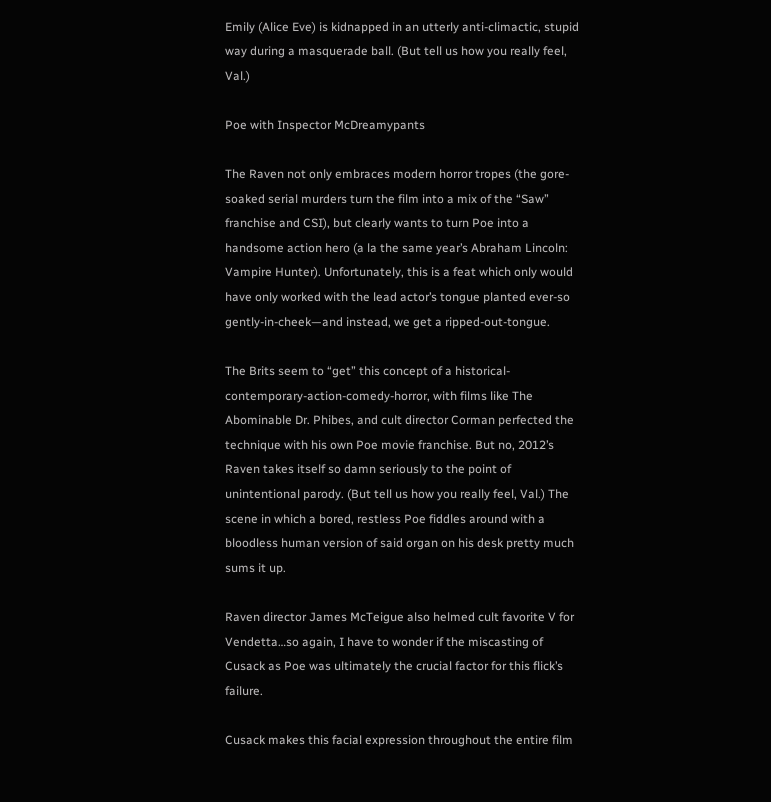Emily (Alice Eve) is kidnapped in an utterly anti-climactic, stupid way during a masquerade ball. (But tell us how you really feel, Val.)

Poe with Inspector McDreamypants

The Raven not only embraces modern horror tropes (the gore-soaked serial murders turn the film into a mix of the “Saw” franchise and CSI), but clearly wants to turn Poe into a handsome action hero (a la the same year’s Abraham Lincoln: Vampire Hunter). Unfortunately, this is a feat which only would have only worked with the lead actor’s tongue planted ever-so gently-in-cheek—and instead, we get a ripped-out-tongue.

The Brits seem to “get” this concept of a historical-contemporary-action-comedy-horror, with films like The Abominable Dr. Phibes, and cult director Corman perfected the technique with his own Poe movie franchise. But no, 2012’s Raven takes itself so damn seriously to the point of unintentional parody. (But tell us how you really feel, Val.) The scene in which a bored, restless Poe fiddles around with a bloodless human version of said organ on his desk pretty much sums it up.

Raven director James McTeigue also helmed cult favorite V for Vendetta…so again, I have to wonder if the miscasting of Cusack as Poe was ultimately the crucial factor for this flick’s failure.

Cusack makes this facial expression throughout the entire film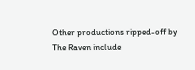Other productions ripped-off by The Raven include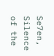Se7en, Silence of the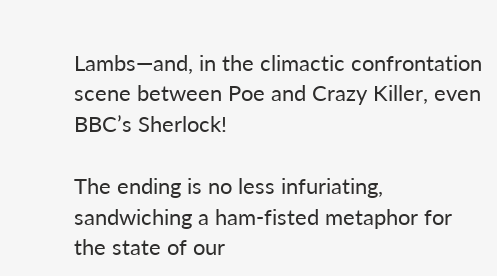Lambs—and, in the climactic confrontation scene between Poe and Crazy Killer, even BBC’s Sherlock!

The ending is no less infuriating, sandwiching a ham-fisted metaphor for the state of our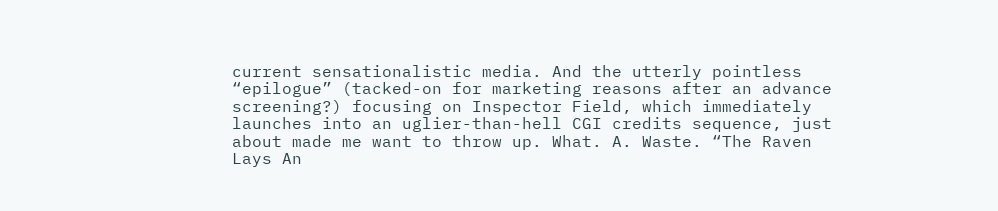current sensationalistic media. And the utterly pointless “epilogue” (tacked-on for marketing reasons after an advance screening?) focusing on Inspector Field, which immediately launches into an uglier-than-hell CGI credits sequence, just about made me want to throw up. What. A. Waste. “The Raven Lays An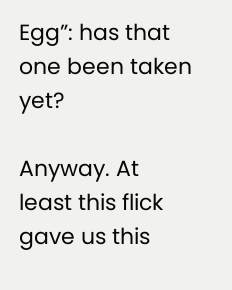Egg”: has that one been taken yet?

Anyway. At least this flick gave us this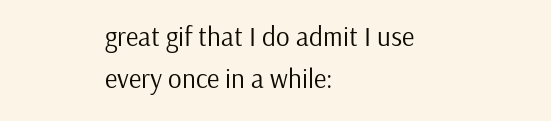great gif that I do admit I use every once in a while: